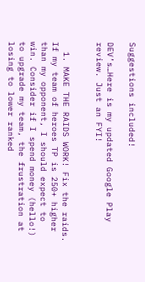Suggestions included!

DEV’s…Here is my updated Google Play review. Just an FYI!


  1. MAKE THE RAIDS WORK! Fix the raids. If my team of heroes TP is 250+ higher than my opponent, I should expect to win. Consider if I spend money (hello!) to upgrade my team, the frustration at losing to lower ranked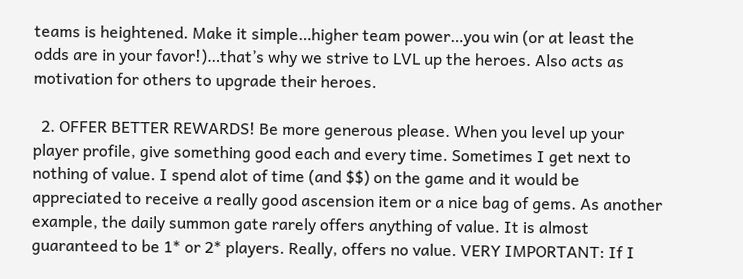teams is heightened. Make it simple…higher team power…you win (or at least the odds are in your favor!)…that’s why we strive to LVL up the heroes. Also acts as motivation for others to upgrade their heroes.

  2. OFFER BETTER REWARDS! Be more generous please. When you level up your player profile, give something good each and every time. Sometimes I get next to nothing of value. I spend alot of time (and $$) on the game and it would be appreciated to receive a really good ascension item or a nice bag of gems. As another example, the daily summon gate rarely offers anything of value. It is almost guaranteed to be 1* or 2* players. Really, offers no value. VERY IMPORTANT: If I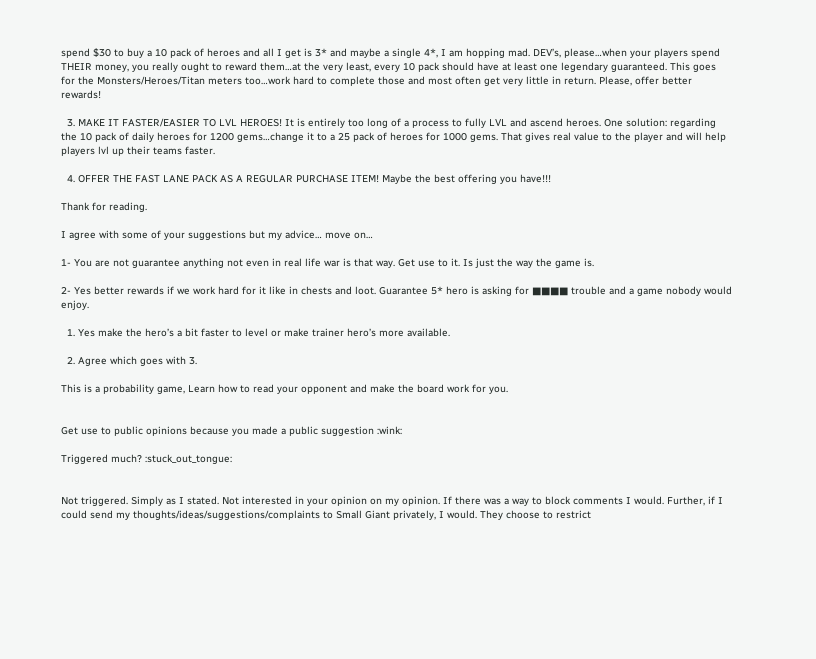spend $30 to buy a 10 pack of heroes and all I get is 3* and maybe a single 4*, I am hopping mad. DEV’s, please…when your players spend THEIR money, you really ought to reward them…at the very least, every 10 pack should have at least one legendary guaranteed. This goes for the Monsters/Heroes/Titan meters too…work hard to complete those and most often get very little in return. Please, offer better rewards!

  3. MAKE IT FASTER/EASIER TO LVL HEROES! It is entirely too long of a process to fully LVL and ascend heroes. One solution: regarding the 10 pack of daily heroes for 1200 gems…change it to a 25 pack of heroes for 1000 gems. That gives real value to the player and will help players lvl up their teams faster.

  4. OFFER THE FAST LANE PACK AS A REGULAR PURCHASE ITEM! Maybe the best offering you have!!!

Thank for reading.

I agree with some of your suggestions but my advice… move on…

1- You are not guarantee anything not even in real life war is that way. Get use to it. Is just the way the game is.

2- Yes better rewards if we work hard for it like in chests and loot. Guarantee 5* hero is asking for ■■■■ trouble and a game nobody would enjoy.

  1. Yes make the hero’s a bit faster to level or make trainer hero’s more available.

  2. Agree which goes with 3.

This is a probability game, Learn how to read your opponent and make the board work for you.


Get use to public opinions because you made a public suggestion :wink:

Triggered much? :stuck_out_tongue:


Not triggered. Simply as I stated. Not interested in your opinion on my opinion. If there was a way to block comments I would. Further, if I could send my thoughts/ideas/suggestions/complaints to Small Giant privately, I would. They choose to restrict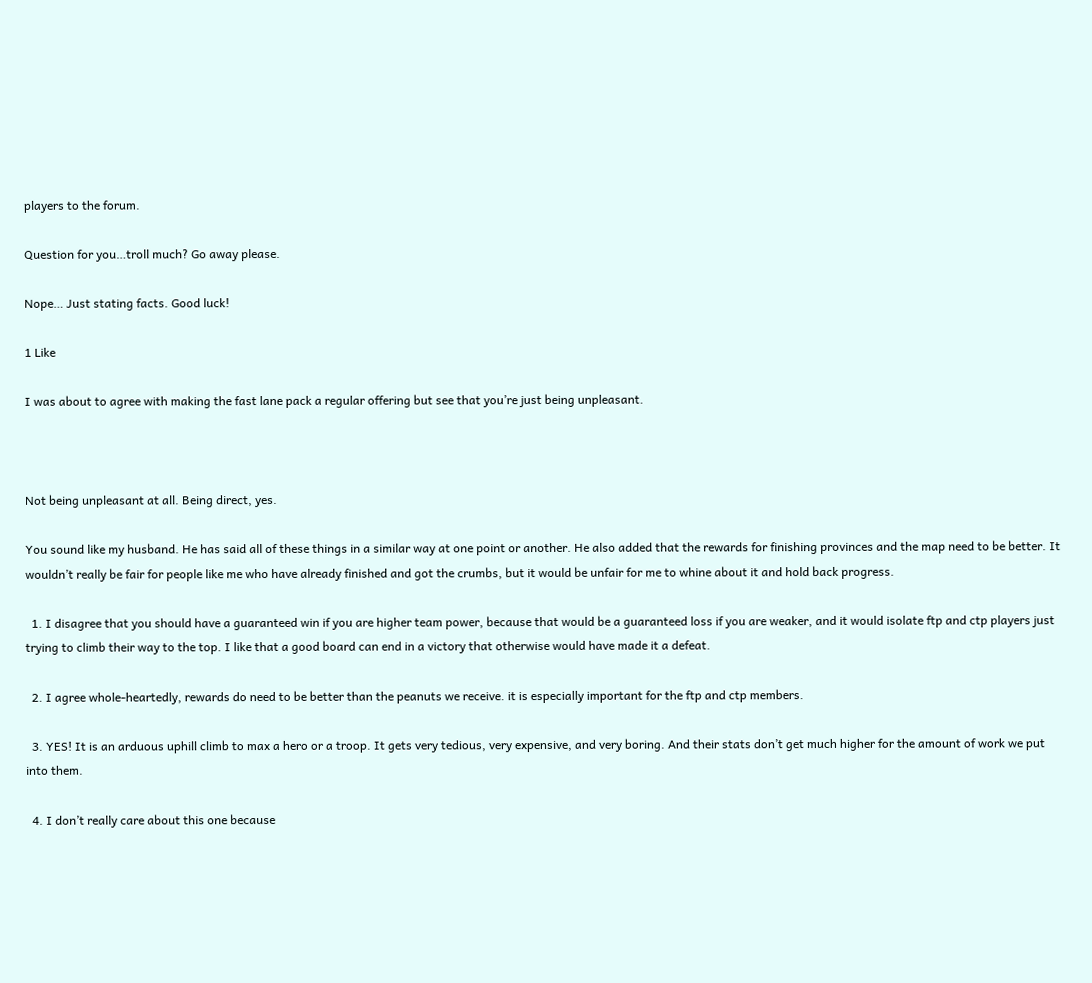players to the forum.

Question for you…troll much? Go away please.

Nope… Just stating facts. Good luck!

1 Like

I was about to agree with making the fast lane pack a regular offering but see that you’re just being unpleasant.



Not being unpleasant at all. Being direct, yes.

You sound like my husband. He has said all of these things in a similar way at one point or another. He also added that the rewards for finishing provinces and the map need to be better. It wouldn’t really be fair for people like me who have already finished and got the crumbs, but it would be unfair for me to whine about it and hold back progress.

  1. I disagree that you should have a guaranteed win if you are higher team power, because that would be a guaranteed loss if you are weaker, and it would isolate ftp and ctp players just trying to climb their way to the top. I like that a good board can end in a victory that otherwise would have made it a defeat.

  2. I agree whole-heartedly, rewards do need to be better than the peanuts we receive. it is especially important for the ftp and ctp members.

  3. YES! It is an arduous uphill climb to max a hero or a troop. It gets very tedious, very expensive, and very boring. And their stats don’t get much higher for the amount of work we put into them.

  4. I don’t really care about this one because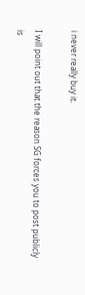i never really buy it.

I will point out that the reason SG forces you to post publicly is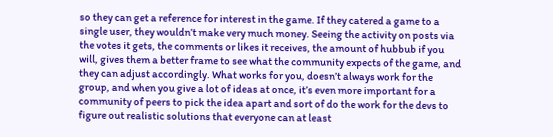so they can get a reference for interest in the game. If they catered a game to a single user, they wouldn’t make very much money. Seeing the activity on posts via the votes it gets, the comments or likes it receives, the amount of hubbub if you will, gives them a better frame to see what the community expects of the game, and they can adjust accordingly. What works for you, doesn’t always work for the group, and when you give a lot of ideas at once, it’s even more important for a community of peers to pick the idea apart and sort of do the work for the devs to figure out realistic solutions that everyone can at least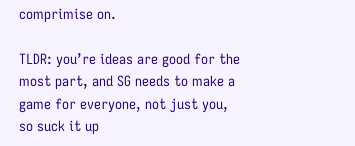comprimise on.

TLDR: you’re ideas are good for the most part, and SG needs to make a game for everyone, not just you, so suck it up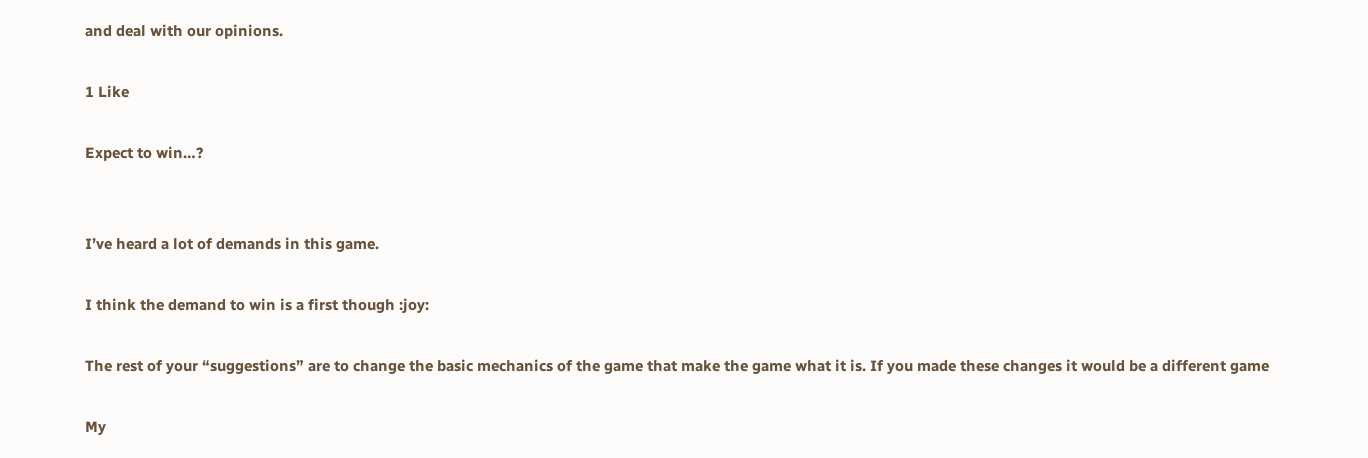and deal with our opinions.

1 Like

Expect to win…?


I’ve heard a lot of demands in this game.

I think the demand to win is a first though :joy:

The rest of your “suggestions” are to change the basic mechanics of the game that make the game what it is. If you made these changes it would be a different game

My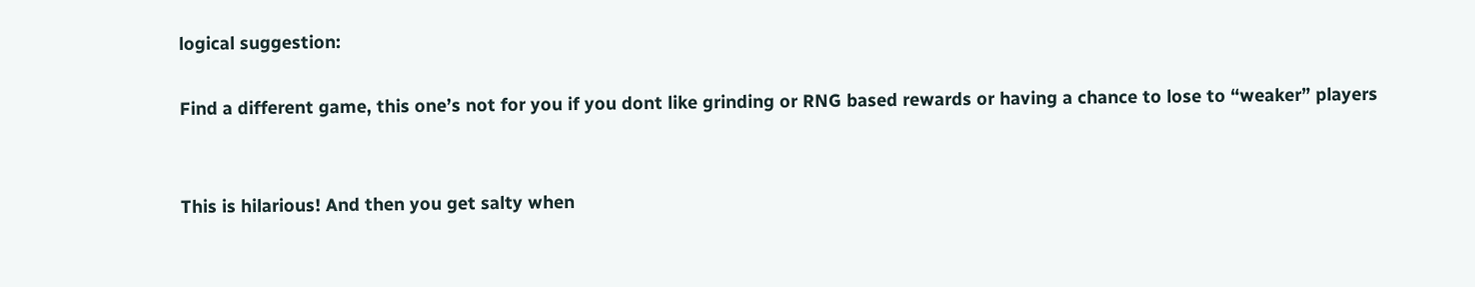logical suggestion:

Find a different game, this one’s not for you if you dont like grinding or RNG based rewards or having a chance to lose to “weaker” players


This is hilarious! And then you get salty when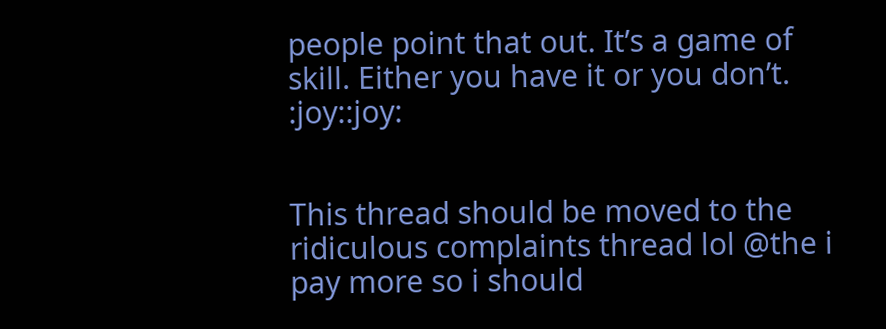people point that out. It’s a game of skill. Either you have it or you don’t. :joy::joy:


This thread should be moved to the ridiculous complaints thread lol @the i pay more so i should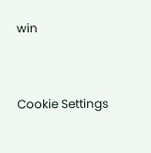win


Cookie Settings